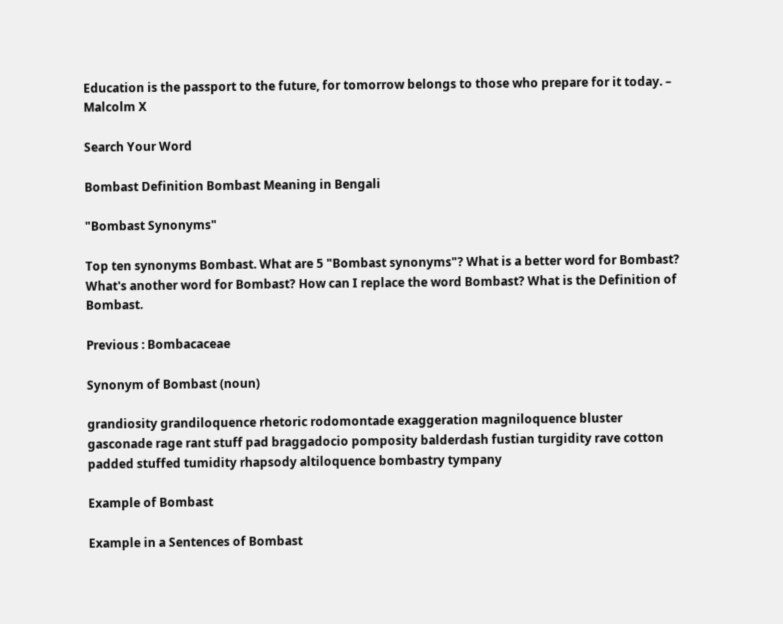Education is the passport to the future, for tomorrow belongs to those who prepare for it today. – Malcolm X

Search Your Word

Bombast Definition Bombast Meaning in Bengali

"Bombast Synonyms"

Top ten synonyms Bombast. What are 5 "Bombast synonyms"? What is a better word for Bombast? What's another word for Bombast? How can I replace the word Bombast? What is the Definition of Bombast.

Previous : Bombacaceae

Synonym of Bombast (noun)

grandiosity grandiloquence rhetoric rodomontade exaggeration magniloquence bluster gasconade rage rant stuff pad braggadocio pomposity balderdash fustian turgidity rave cotton padded stuffed tumidity rhapsody altiloquence bombastry tympany

Example of Bombast

Example in a Sentences of Bombast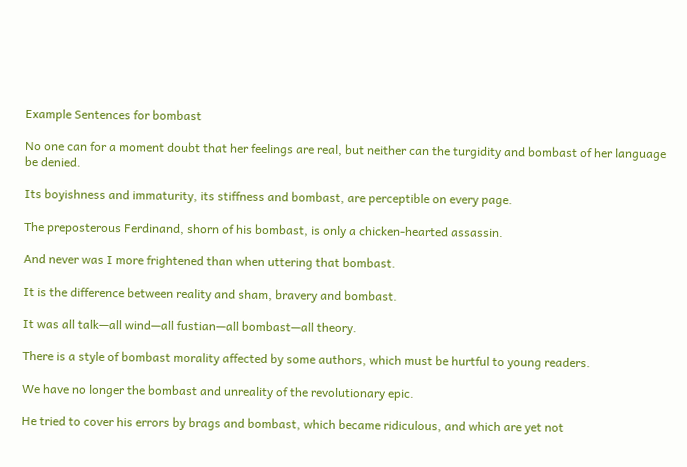Example Sentences for bombast

No one can for a moment doubt that her feelings are real, but neither can the turgidity and bombast of her language be denied.

Its boyishness and immaturity, its stiffness and bombast, are perceptible on every page.

The preposterous Ferdinand, shorn of his bombast, is only a chicken-hearted assassin.

And never was I more frightened than when uttering that bombast.

It is the difference between reality and sham, bravery and bombast.

It was all talk—all wind—all fustian—all bombast—all theory.

There is a style of bombast morality affected by some authors, which must be hurtful to young readers.

We have no longer the bombast and unreality of the revolutionary epic.

He tried to cover his errors by brags and bombast, which became ridiculous, and which are yet not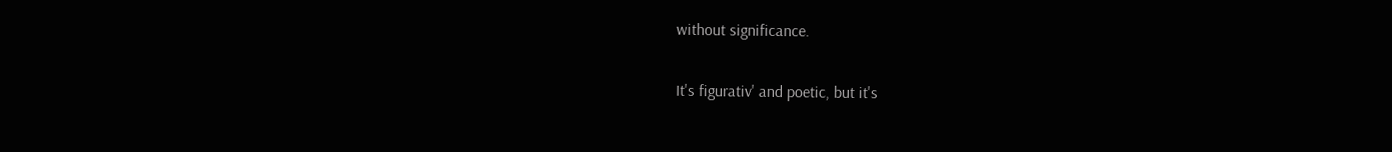without significance.

It's figurativ' and poetic, but it's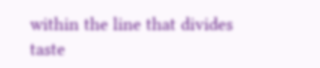within the line that divides taste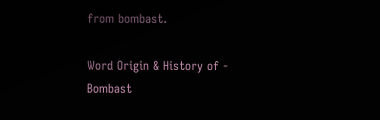from bombast.

Word Origin & History of - Bombast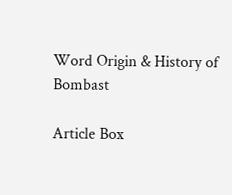Word Origin & History of Bombast

Article Box